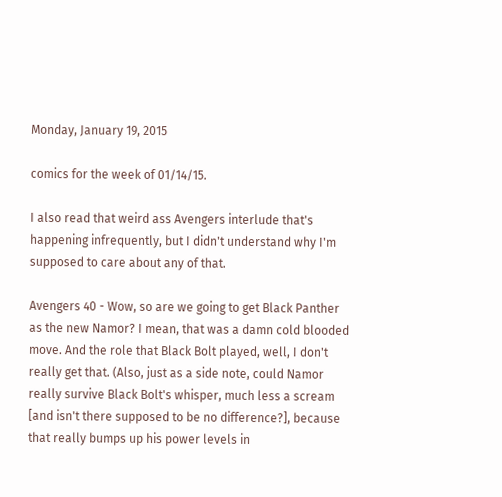Monday, January 19, 2015

comics for the week of 01/14/15.

I also read that weird ass Avengers interlude that's happening infrequently, but I didn't understand why I'm supposed to care about any of that.

Avengers 40 - Wow, so are we going to get Black Panther as the new Namor? I mean, that was a damn cold blooded move. And the role that Black Bolt played, well, I don't really get that. (Also, just as a side note, could Namor really survive Black Bolt's whisper, much less a scream [and isn't there supposed to be no difference?], because that really bumps up his power levels in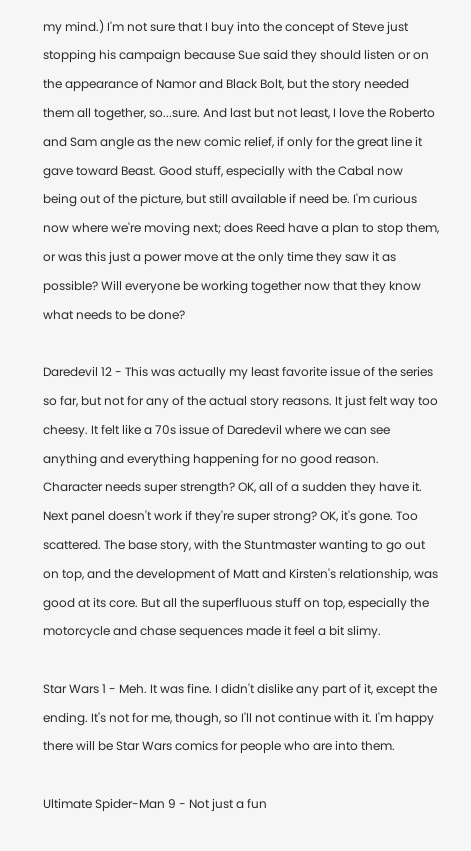my mind.) I'm not sure that I buy into the concept of Steve just stopping his campaign because Sue said they should listen or on the appearance of Namor and Black Bolt, but the story needed them all together, so...sure. And last but not least, I love the Roberto and Sam angle as the new comic relief, if only for the great line it gave toward Beast. Good stuff, especially with the Cabal now being out of the picture, but still available if need be. I'm curious now where we're moving next; does Reed have a plan to stop them, or was this just a power move at the only time they saw it as possible? Will everyone be working together now that they know what needs to be done?

Daredevil 12 - This was actually my least favorite issue of the series so far, but not for any of the actual story reasons. It just felt way too cheesy. It felt like a 70s issue of Daredevil where we can see anything and everything happening for no good reason. Character needs super strength? OK, all of a sudden they have it. Next panel doesn't work if they're super strong? OK, it's gone. Too scattered. The base story, with the Stuntmaster wanting to go out on top, and the development of Matt and Kirsten's relationship, was good at its core. But all the superfluous stuff on top, especially the motorcycle and chase sequences made it feel a bit slimy.

Star Wars 1 - Meh. It was fine. I didn't dislike any part of it, except the ending. It's not for me, though, so I'll not continue with it. I'm happy there will be Star Wars comics for people who are into them.

Ultimate Spider-Man 9 - Not just a fun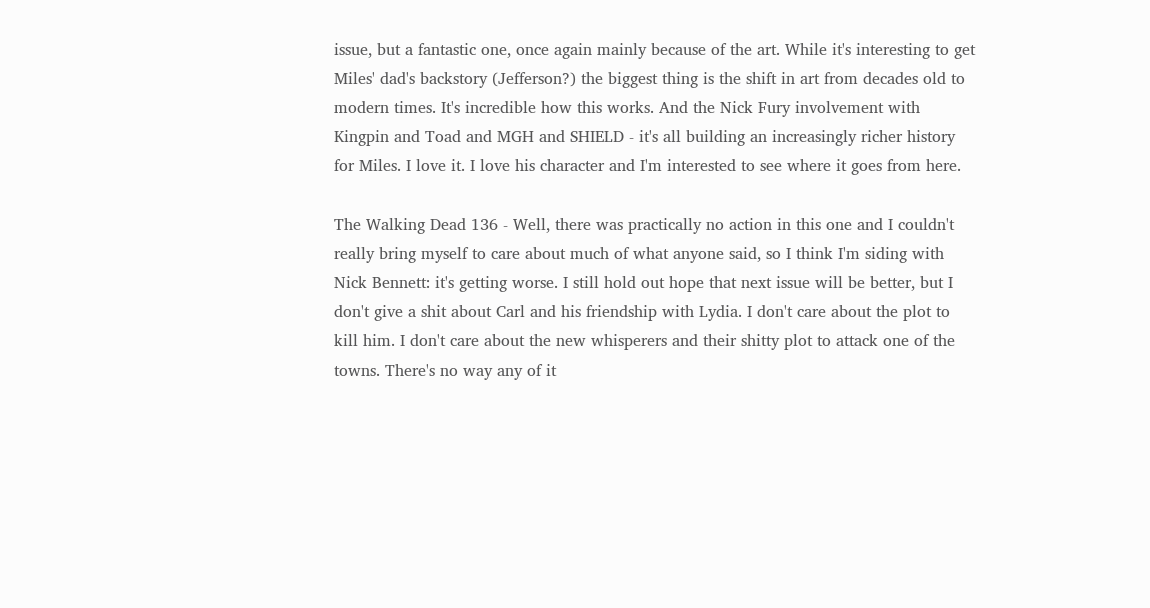issue, but a fantastic one, once again mainly because of the art. While it's interesting to get Miles' dad's backstory (Jefferson?) the biggest thing is the shift in art from decades old to modern times. It's incredible how this works. And the Nick Fury involvement with Kingpin and Toad and MGH and SHIELD - it's all building an increasingly richer history for Miles. I love it. I love his character and I'm interested to see where it goes from here.

The Walking Dead 136 - Well, there was practically no action in this one and I couldn't really bring myself to care about much of what anyone said, so I think I'm siding with Nick Bennett: it's getting worse. I still hold out hope that next issue will be better, but I don't give a shit about Carl and his friendship with Lydia. I don't care about the plot to kill him. I don't care about the new whisperers and their shitty plot to attack one of the towns. There's no way any of it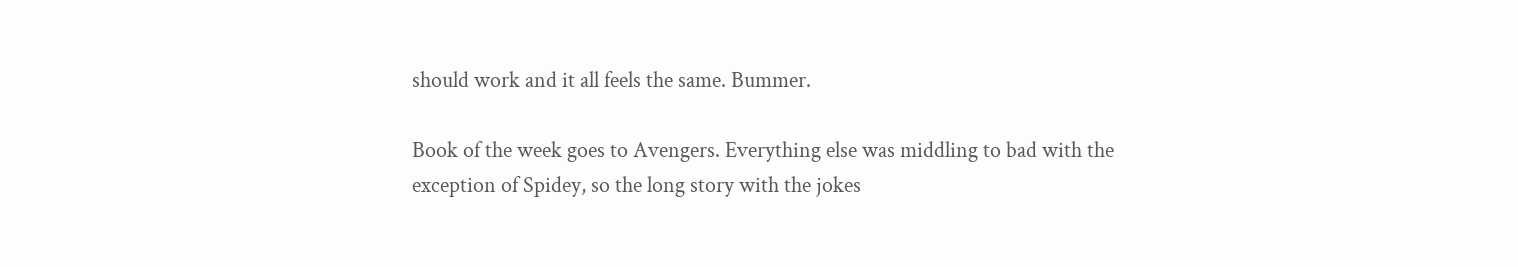should work and it all feels the same. Bummer.

Book of the week goes to Avengers. Everything else was middling to bad with the exception of Spidey, so the long story with the jokes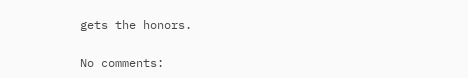gets the honors.

No comments: